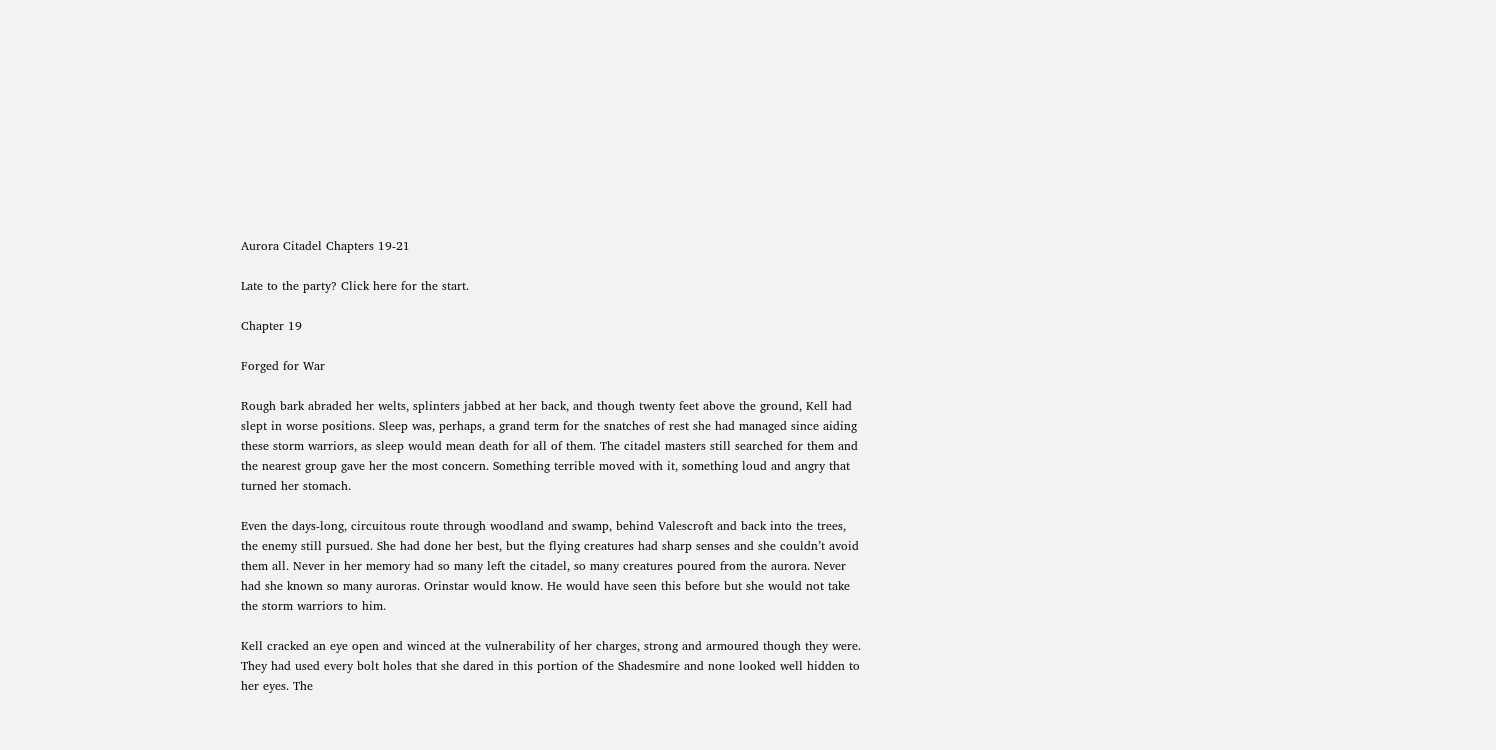Aurora Citadel Chapters 19-21

Late to the party? Click here for the start.

Chapter 19

Forged for War

Rough bark abraded her welts, splinters jabbed at her back, and though twenty feet above the ground, Kell had slept in worse positions. Sleep was, perhaps, a grand term for the snatches of rest she had managed since aiding these storm warriors, as sleep would mean death for all of them. The citadel masters still searched for them and the nearest group gave her the most concern. Something terrible moved with it, something loud and angry that turned her stomach.

Even the days-long, circuitous route through woodland and swamp, behind Valescroft and back into the trees, the enemy still pursued. She had done her best, but the flying creatures had sharp senses and she couldn’t avoid them all. Never in her memory had so many left the citadel, so many creatures poured from the aurora. Never had she known so many auroras. Orinstar would know. He would have seen this before but she would not take the storm warriors to him.

Kell cracked an eye open and winced at the vulnerability of her charges, strong and armoured though they were. They had used every bolt holes that she dared in this portion of the Shadesmire and none looked well hidden to her eyes. The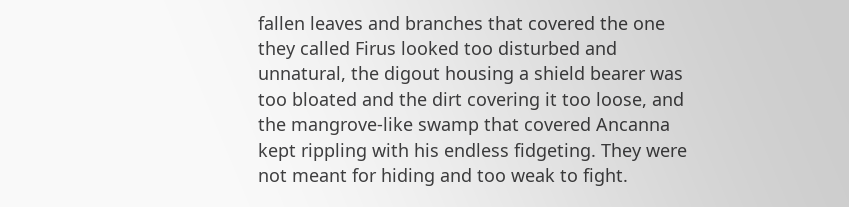fallen leaves and branches that covered the one they called Firus looked too disturbed and unnatural, the digout housing a shield bearer was too bloated and the dirt covering it too loose, and the mangrove-like swamp that covered Ancanna kept rippling with his endless fidgeting. They were not meant for hiding and too weak to fight.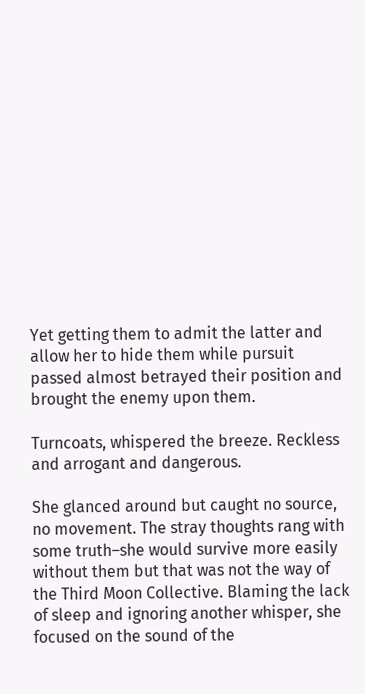Yet getting them to admit the latter and allow her to hide them while pursuit passed almost betrayed their position and brought the enemy upon them.

Turncoats, whispered the breeze. Reckless and arrogant and dangerous.

She glanced around but caught no source, no movement. The stray thoughts rang with some truth–she would survive more easily without them but that was not the way of the Third Moon Collective. Blaming the lack of sleep and ignoring another whisper, she focused on the sound of the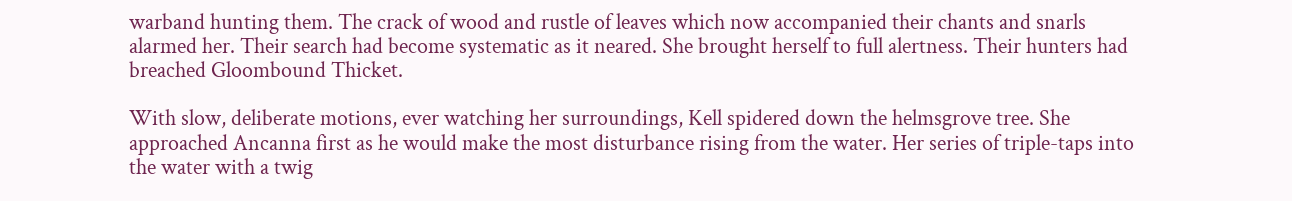warband hunting them. The crack of wood and rustle of leaves which now accompanied their chants and snarls alarmed her. Their search had become systematic as it neared. She brought herself to full alertness. Their hunters had breached Gloombound Thicket.

With slow, deliberate motions, ever watching her surroundings, Kell spidered down the helmsgrove tree. She approached Ancanna first as he would make the most disturbance rising from the water. Her series of triple-taps into the water with a twig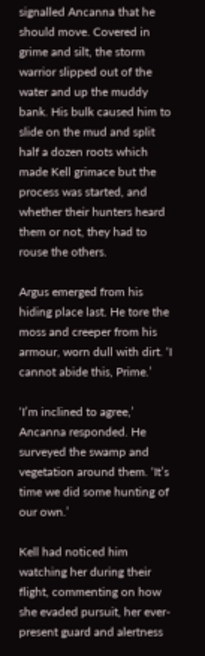signalled Ancanna that he should move. Covered in grime and silt, the storm warrior slipped out of the water and up the muddy bank. His bulk caused him to slide on the mud and split half a dozen roots which made Kell grimace but the process was started, and whether their hunters heard them or not, they had to rouse the others.

Argus emerged from his hiding place last. He tore the moss and creeper from his armour, worn dull with dirt. ‘I cannot abide this, Prime.’

‘I’m inclined to agree,’ Ancanna responded. He surveyed the swamp and vegetation around them. ‘It’s time we did some hunting of our own.’

Kell had noticed him watching her during their flight, commenting on how she evaded pursuit, her ever-present guard and alertness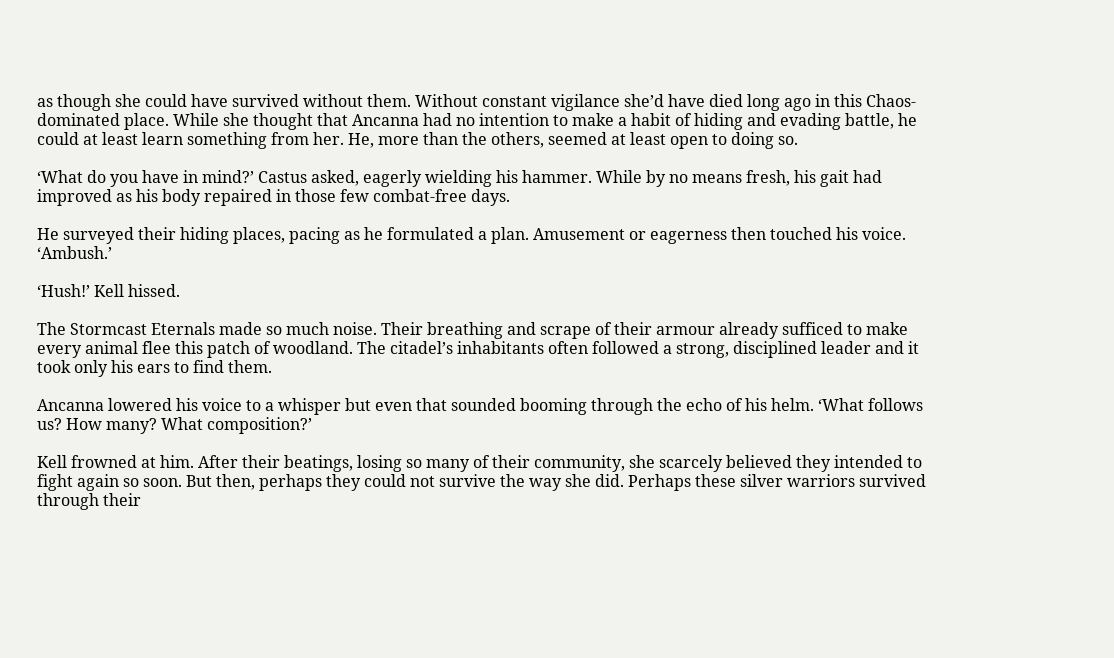as though she could have survived without them. Without constant vigilance she’d have died long ago in this Chaos-dominated place. While she thought that Ancanna had no intention to make a habit of hiding and evading battle, he could at least learn something from her. He, more than the others, seemed at least open to doing so.

‘What do you have in mind?’ Castus asked, eagerly wielding his hammer. While by no means fresh, his gait had improved as his body repaired in those few combat-free days.

He surveyed their hiding places, pacing as he formulated a plan. Amusement or eagerness then touched his voice. ‘Ambush.’

‘Hush!’ Kell hissed.

The Stormcast Eternals made so much noise. Their breathing and scrape of their armour already sufficed to make every animal flee this patch of woodland. The citadel’s inhabitants often followed a strong, disciplined leader and it took only his ears to find them.

Ancanna lowered his voice to a whisper but even that sounded booming through the echo of his helm. ‘What follows us? How many? What composition?’

Kell frowned at him. After their beatings, losing so many of their community, she scarcely believed they intended to fight again so soon. But then, perhaps they could not survive the way she did. Perhaps these silver warriors survived through their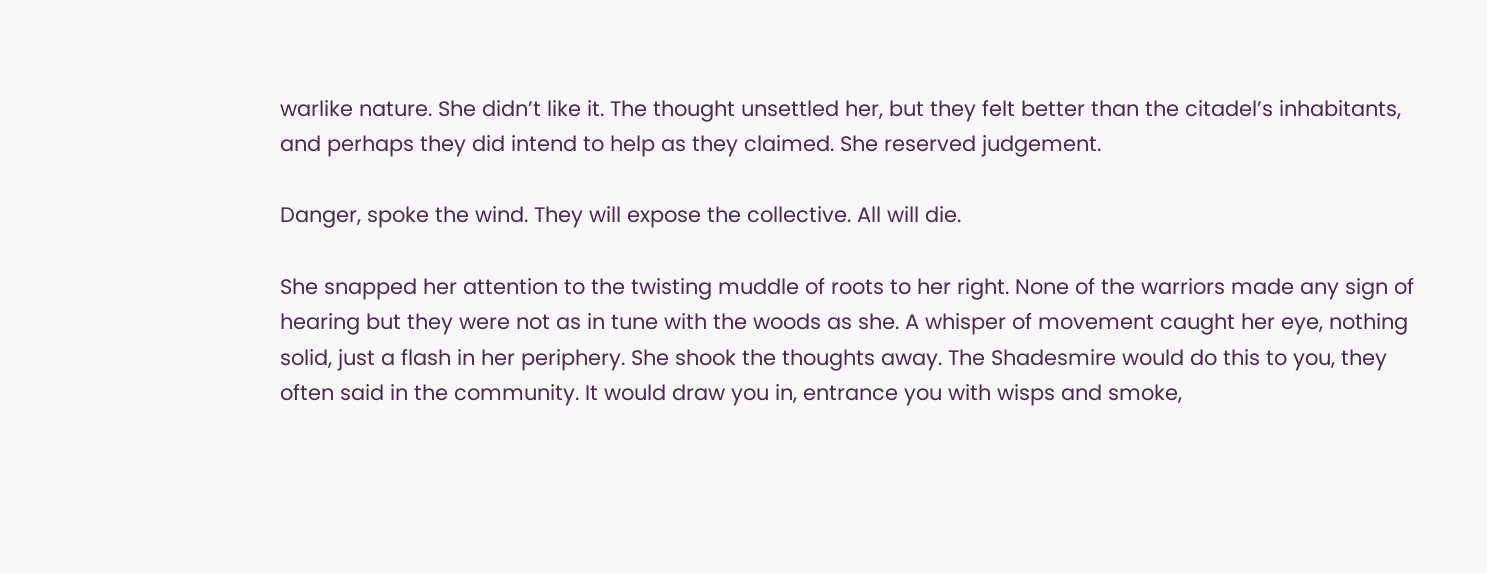warlike nature. She didn’t like it. The thought unsettled her, but they felt better than the citadel’s inhabitants, and perhaps they did intend to help as they claimed. She reserved judgement.

Danger, spoke the wind. They will expose the collective. All will die.

She snapped her attention to the twisting muddle of roots to her right. None of the warriors made any sign of hearing but they were not as in tune with the woods as she. A whisper of movement caught her eye, nothing solid, just a flash in her periphery. She shook the thoughts away. The Shadesmire would do this to you, they often said in the community. It would draw you in, entrance you with wisps and smoke,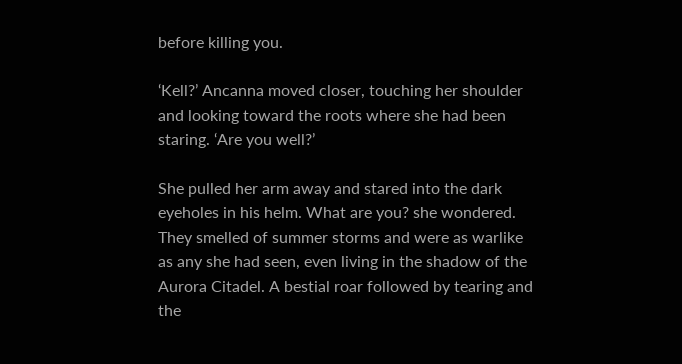before killing you.

‘Kell?’ Ancanna moved closer, touching her shoulder and looking toward the roots where she had been staring. ‘Are you well?’

She pulled her arm away and stared into the dark eyeholes in his helm. What are you? she wondered. They smelled of summer storms and were as warlike as any she had seen, even living in the shadow of the Aurora Citadel. A bestial roar followed by tearing and the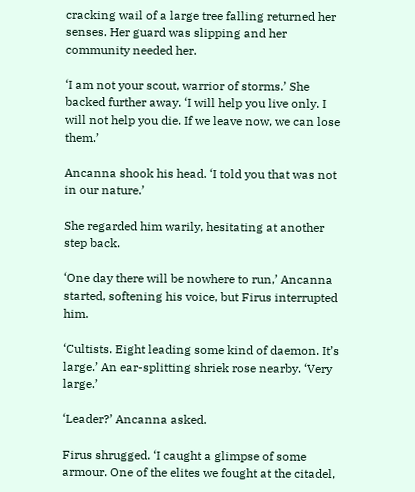cracking wail of a large tree falling returned her senses. Her guard was slipping and her community needed her.

‘I am not your scout, warrior of storms.’ She backed further away. ‘I will help you live only. I will not help you die. If we leave now, we can lose them.’

Ancanna shook his head. ‘I told you that was not in our nature.’

She regarded him warily, hesitating at another step back.

‘One day there will be nowhere to run,’ Ancanna started, softening his voice, but Firus interrupted him.

‘Cultists. Eight leading some kind of daemon. It’s large.’ An ear-splitting shriek rose nearby. ‘Very large.’

‘Leader?’ Ancanna asked.

Firus shrugged. ‘I caught a glimpse of some armour. One of the elites we fought at the citadel,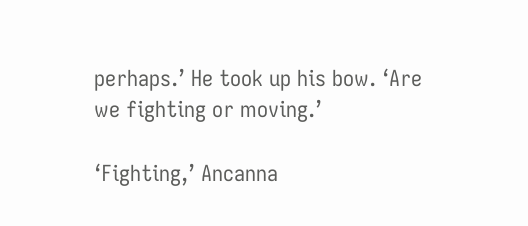perhaps.’ He took up his bow. ‘Are we fighting or moving.’

‘Fighting,’ Ancanna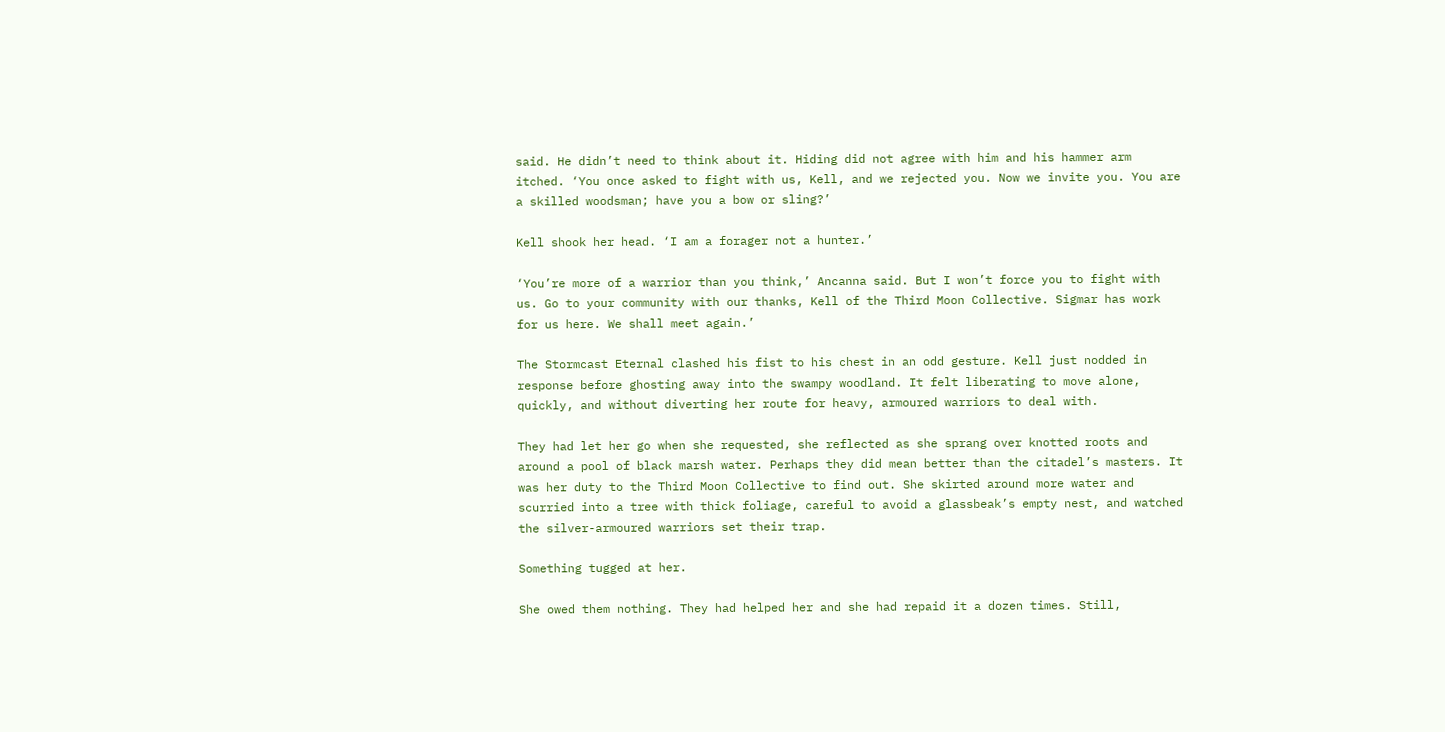said. He didn’t need to think about it. Hiding did not agree with him and his hammer arm itched. ‘You once asked to fight with us, Kell, and we rejected you. Now we invite you. You are a skilled woodsman; have you a bow or sling?’

Kell shook her head. ‘I am a forager not a hunter.’

‘You’re more of a warrior than you think,’ Ancanna said. But I won’t force you to fight with us. Go to your community with our thanks, Kell of the Third Moon Collective. Sigmar has work for us here. We shall meet again.’

The Stormcast Eternal clashed his fist to his chest in an odd gesture. Kell just nodded in response before ghosting away into the swampy woodland. It felt liberating to move alone, quickly, and without diverting her route for heavy, armoured warriors to deal with.

They had let her go when she requested, she reflected as she sprang over knotted roots and around a pool of black marsh water. Perhaps they did mean better than the citadel’s masters. It was her duty to the Third Moon Collective to find out. She skirted around more water and scurried into a tree with thick foliage, careful to avoid a glassbeak’s empty nest, and watched the silver-armoured warriors set their trap.

Something tugged at her.

She owed them nothing. They had helped her and she had repaid it a dozen times. Still,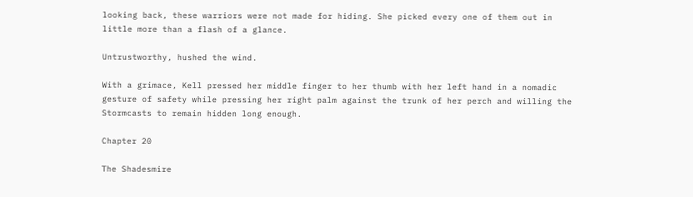looking back, these warriors were not made for hiding. She picked every one of them out in little more than a flash of a glance.

Untrustworthy, hushed the wind.

With a grimace, Kell pressed her middle finger to her thumb with her left hand in a nomadic gesture of safety while pressing her right palm against the trunk of her perch and willing the Stormcasts to remain hidden long enough.

Chapter 20

The Shadesmire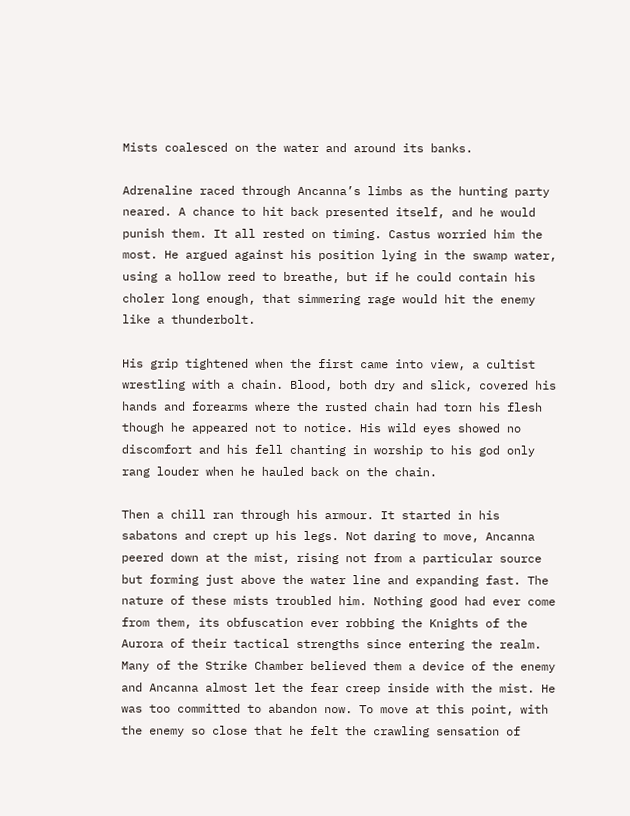Mists coalesced on the water and around its banks.

Adrenaline raced through Ancanna’s limbs as the hunting party neared. A chance to hit back presented itself, and he would punish them. It all rested on timing. Castus worried him the most. He argued against his position lying in the swamp water, using a hollow reed to breathe, but if he could contain his choler long enough, that simmering rage would hit the enemy like a thunderbolt.

His grip tightened when the first came into view, a cultist wrestling with a chain. Blood, both dry and slick, covered his hands and forearms where the rusted chain had torn his flesh though he appeared not to notice. His wild eyes showed no discomfort and his fell chanting in worship to his god only rang louder when he hauled back on the chain.

Then a chill ran through his armour. It started in his sabatons and crept up his legs. Not daring to move, Ancanna peered down at the mist, rising not from a particular source but forming just above the water line and expanding fast. The nature of these mists troubled him. Nothing good had ever come from them, its obfuscation ever robbing the Knights of the Aurora of their tactical strengths since entering the realm. Many of the Strike Chamber believed them a device of the enemy and Ancanna almost let the fear creep inside with the mist. He was too committed to abandon now. To move at this point, with the enemy so close that he felt the crawling sensation of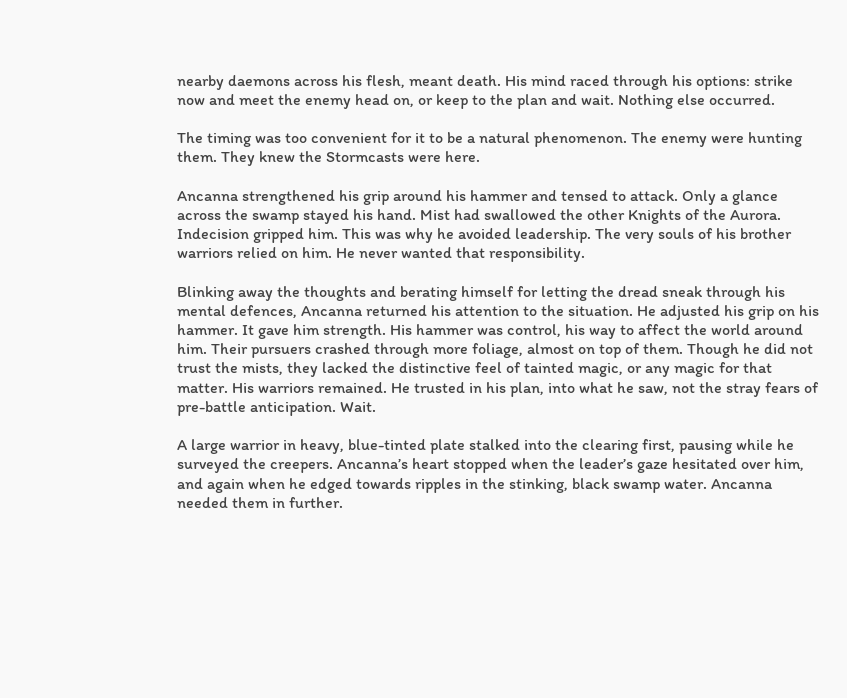nearby daemons across his flesh, meant death. His mind raced through his options: strike now and meet the enemy head on, or keep to the plan and wait. Nothing else occurred.

The timing was too convenient for it to be a natural phenomenon. The enemy were hunting them. They knew the Stormcasts were here.

Ancanna strengthened his grip around his hammer and tensed to attack. Only a glance across the swamp stayed his hand. Mist had swallowed the other Knights of the Aurora. Indecision gripped him. This was why he avoided leadership. The very souls of his brother warriors relied on him. He never wanted that responsibility.

Blinking away the thoughts and berating himself for letting the dread sneak through his mental defences, Ancanna returned his attention to the situation. He adjusted his grip on his hammer. It gave him strength. His hammer was control, his way to affect the world around him. Their pursuers crashed through more foliage, almost on top of them. Though he did not trust the mists, they lacked the distinctive feel of tainted magic, or any magic for that matter. His warriors remained. He trusted in his plan, into what he saw, not the stray fears of pre-battle anticipation. Wait.

A large warrior in heavy, blue-tinted plate stalked into the clearing first, pausing while he surveyed the creepers. Ancanna’s heart stopped when the leader’s gaze hesitated over him, and again when he edged towards ripples in the stinking, black swamp water. Ancanna needed them in further.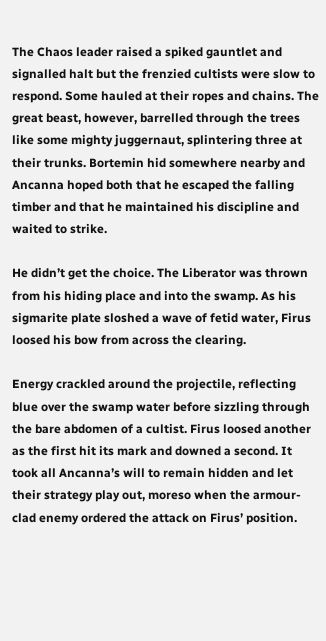The Chaos leader raised a spiked gauntlet and signalled halt but the frenzied cultists were slow to respond. Some hauled at their ropes and chains. The great beast, however, barrelled through the trees like some mighty juggernaut, splintering three at their trunks. Bortemin hid somewhere nearby and Ancanna hoped both that he escaped the falling timber and that he maintained his discipline and waited to strike.

He didn’t get the choice. The Liberator was thrown from his hiding place and into the swamp. As his sigmarite plate sloshed a wave of fetid water, Firus loosed his bow from across the clearing.

Energy crackled around the projectile, reflecting blue over the swamp water before sizzling through the bare abdomen of a cultist. Firus loosed another as the first hit its mark and downed a second. It took all Ancanna’s will to remain hidden and let their strategy play out, moreso when the armour-clad enemy ordered the attack on Firus’ position.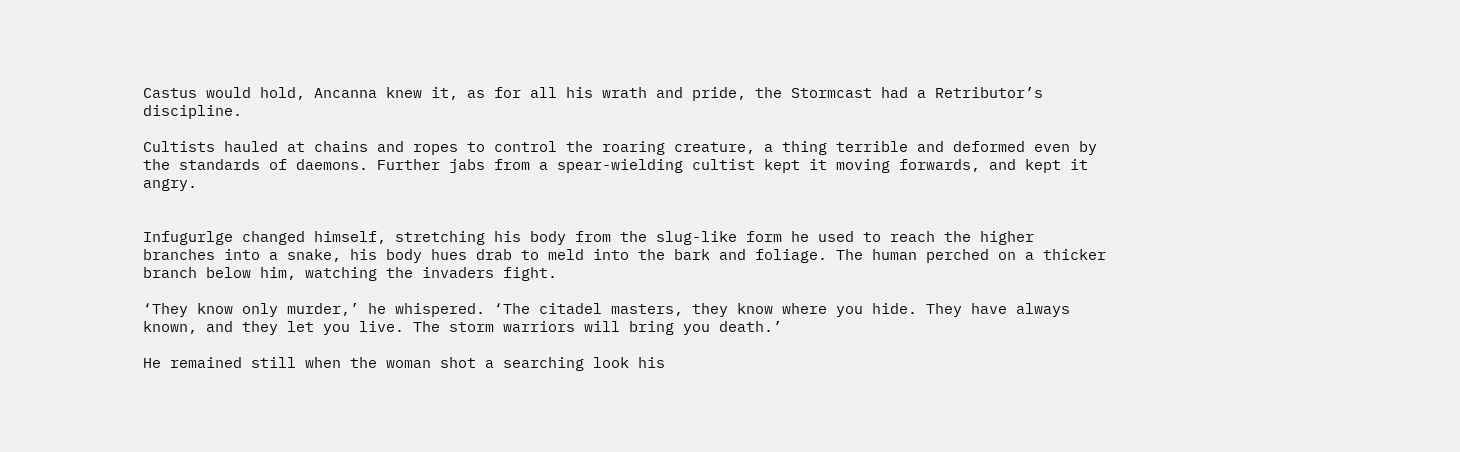Castus would hold, Ancanna knew it, as for all his wrath and pride, the Stormcast had a Retributor’s discipline.

Cultists hauled at chains and ropes to control the roaring creature, a thing terrible and deformed even by the standards of daemons. Further jabs from a spear-wielding cultist kept it moving forwards, and kept it angry.


Infugurlge changed himself, stretching his body from the slug-like form he used to reach the higher branches into a snake, his body hues drab to meld into the bark and foliage. The human perched on a thicker branch below him, watching the invaders fight.

‘They know only murder,’ he whispered. ‘The citadel masters, they know where you hide. They have always known, and they let you live. The storm warriors will bring you death.’

He remained still when the woman shot a searching look his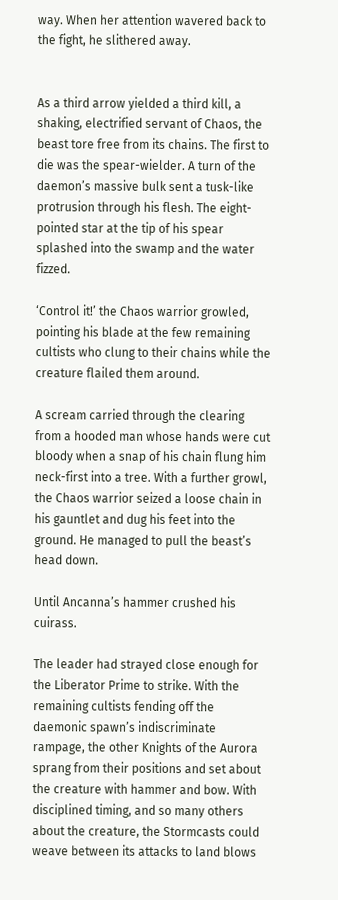way. When her attention wavered back to the fight, he slithered away.


As a third arrow yielded a third kill, a shaking, electrified servant of Chaos, the beast tore free from its chains. The first to die was the spear-wielder. A turn of the daemon’s massive bulk sent a tusk-like protrusion through his flesh. The eight-pointed star at the tip of his spear splashed into the swamp and the water fizzed.

‘Control it!’ the Chaos warrior growled, pointing his blade at the few remaining cultists who clung to their chains while the creature flailed them around.

A scream carried through the clearing from a hooded man whose hands were cut bloody when a snap of his chain flung him neck-first into a tree. With a further growl, the Chaos warrior seized a loose chain in his gauntlet and dug his feet into the ground. He managed to pull the beast’s head down.

Until Ancanna’s hammer crushed his cuirass.

The leader had strayed close enough for the Liberator Prime to strike. With the remaining cultists fending off the daemonic spawn’s indiscriminate rampage, the other Knights of the Aurora sprang from their positions and set about the creature with hammer and bow. With disciplined timing, and so many others about the creature, the Stormcasts could weave between its attacks to land blows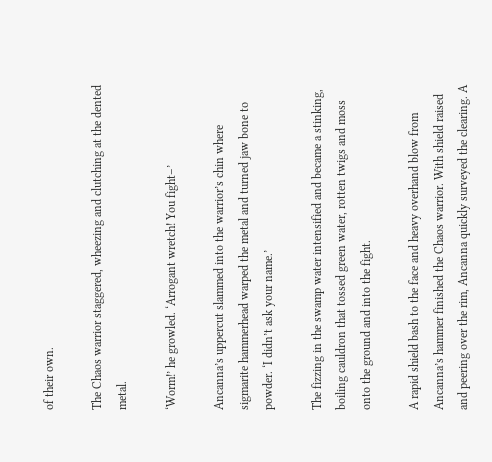of their own.

The Chaos warrior staggered, wheezing and clutching at the dented metal.

‘Worm!’ he growled. ‘Arrogant wretch! You fight–’

Ancanna’s uppercut slammed into the warrior’s chin where sigmarite hammerhead warped the metal and turned jaw bone to powder. ‘I didn’t ask your name.’

The fizzing in the swamp water intensified and became a stinking, boiling cauldron that tossed green water, rotten twigs and moss onto the ground and into the fight.

A rapid shield bash to the face and heavy overhand blow from Ancanna’s hammer finished the Chaos warrior. With shield raised and peering over the rim, Ancanna quickly surveyed the clearing. A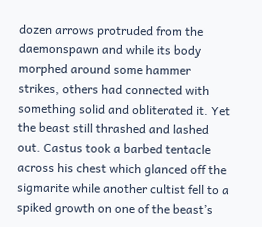dozen arrows protruded from the daemonspawn and while its body morphed around some hammer strikes, others had connected with something solid and obliterated it. Yet the beast still thrashed and lashed out. Castus took a barbed tentacle across his chest which glanced off the sigmarite while another cultist fell to a spiked growth on one of the beast’s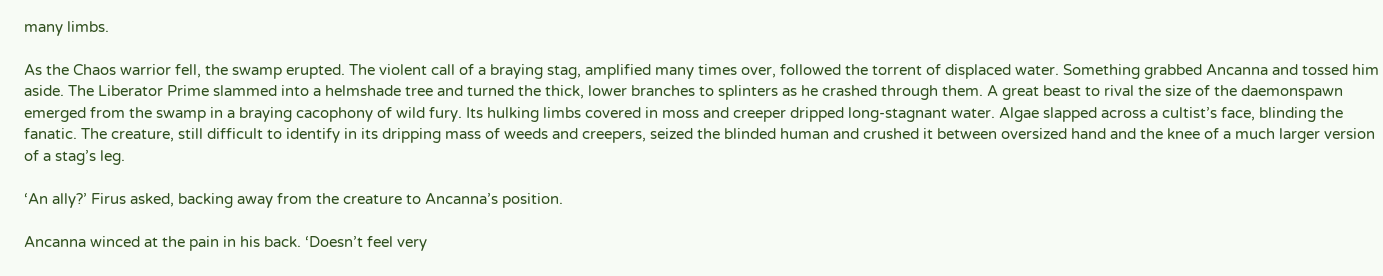many limbs.

As the Chaos warrior fell, the swamp erupted. The violent call of a braying stag, amplified many times over, followed the torrent of displaced water. Something grabbed Ancanna and tossed him aside. The Liberator Prime slammed into a helmshade tree and turned the thick, lower branches to splinters as he crashed through them. A great beast to rival the size of the daemonspawn emerged from the swamp in a braying cacophony of wild fury. Its hulking limbs covered in moss and creeper dripped long-stagnant water. Algae slapped across a cultist’s face, blinding the fanatic. The creature, still difficult to identify in its dripping mass of weeds and creepers, seized the blinded human and crushed it between oversized hand and the knee of a much larger version of a stag’s leg.

‘An ally?’ Firus asked, backing away from the creature to Ancanna’s position.

Ancanna winced at the pain in his back. ‘Doesn’t feel very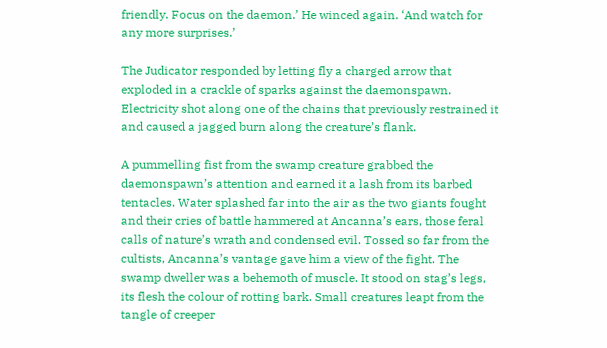friendly. Focus on the daemon.’ He winced again. ‘And watch for any more surprises.’

The Judicator responded by letting fly a charged arrow that exploded in a crackle of sparks against the daemonspawn. Electricity shot along one of the chains that previously restrained it and caused a jagged burn along the creature’s flank.

A pummelling fist from the swamp creature grabbed the daemonspawn’s attention and earned it a lash from its barbed tentacles. Water splashed far into the air as the two giants fought and their cries of battle hammered at Ancanna’s ears, those feral calls of nature’s wrath and condensed evil. Tossed so far from the cultists, Ancanna’s vantage gave him a view of the fight. The swamp dweller was a behemoth of muscle. It stood on stag’s legs, its flesh the colour of rotting bark. Small creatures leapt from the tangle of creeper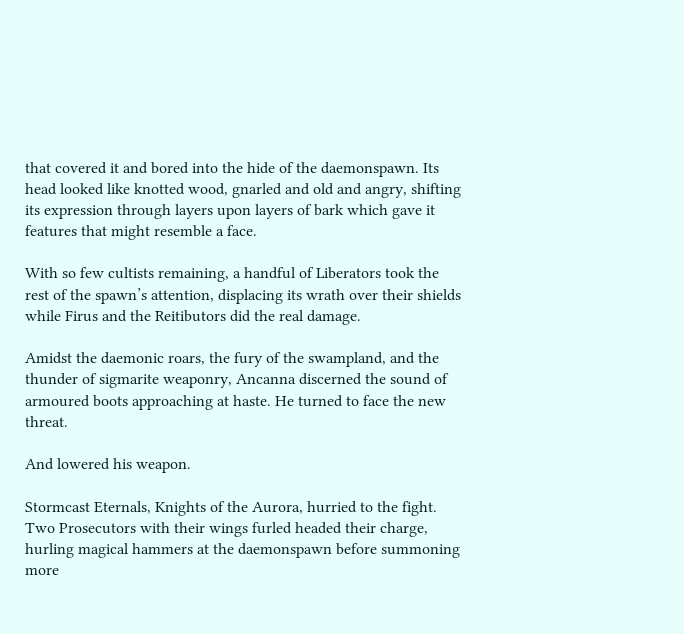that covered it and bored into the hide of the daemonspawn. Its head looked like knotted wood, gnarled and old and angry, shifting its expression through layers upon layers of bark which gave it features that might resemble a face.

With so few cultists remaining, a handful of Liberators took the rest of the spawn’s attention, displacing its wrath over their shields while Firus and the Reitibutors did the real damage.

Amidst the daemonic roars, the fury of the swampland, and the thunder of sigmarite weaponry, Ancanna discerned the sound of armoured boots approaching at haste. He turned to face the new threat.

And lowered his weapon.

Stormcast Eternals, Knights of the Aurora, hurried to the fight. Two Prosecutors with their wings furled headed their charge, hurling magical hammers at the daemonspawn before summoning more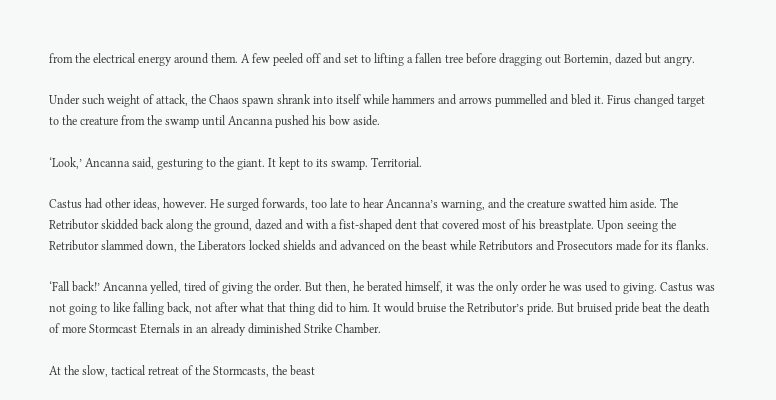from the electrical energy around them. A few peeled off and set to lifting a fallen tree before dragging out Bortemin, dazed but angry.

Under such weight of attack, the Chaos spawn shrank into itself while hammers and arrows pummelled and bled it. Firus changed target to the creature from the swamp until Ancanna pushed his bow aside.

‘Look,’ Ancanna said, gesturing to the giant. It kept to its swamp. Territorial.

Castus had other ideas, however. He surged forwards, too late to hear Ancanna’s warning, and the creature swatted him aside. The Retributor skidded back along the ground, dazed and with a fist-shaped dent that covered most of his breastplate. Upon seeing the Retributor slammed down, the Liberators locked shields and advanced on the beast while Retributors and Prosecutors made for its flanks.

‘Fall back!’ Ancanna yelled, tired of giving the order. But then, he berated himself, it was the only order he was used to giving. Castus was not going to like falling back, not after what that thing did to him. It would bruise the Retributor’s pride. But bruised pride beat the death of more Stormcast Eternals in an already diminished Strike Chamber.

At the slow, tactical retreat of the Stormcasts, the beast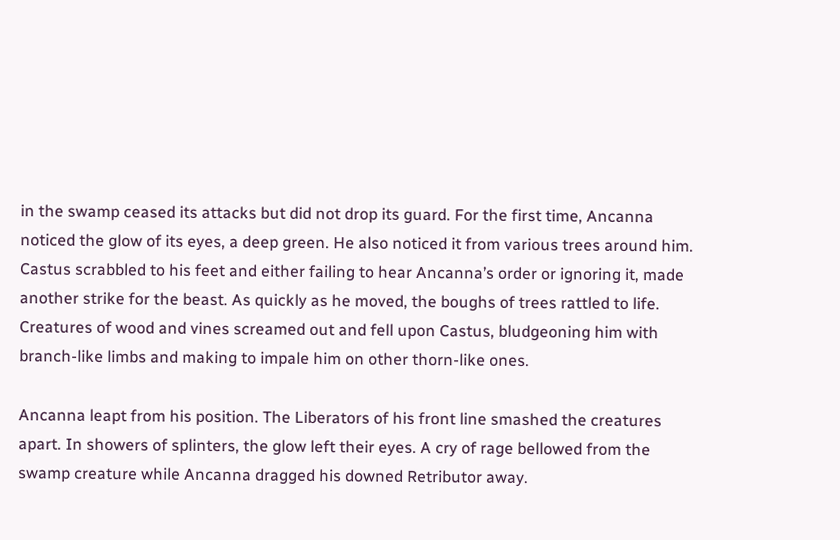in the swamp ceased its attacks but did not drop its guard. For the first time, Ancanna noticed the glow of its eyes, a deep green. He also noticed it from various trees around him. Castus scrabbled to his feet and either failing to hear Ancanna’s order or ignoring it, made another strike for the beast. As quickly as he moved, the boughs of trees rattled to life. Creatures of wood and vines screamed out and fell upon Castus, bludgeoning him with branch-like limbs and making to impale him on other thorn-like ones.

Ancanna leapt from his position. The Liberators of his front line smashed the creatures apart. In showers of splinters, the glow left their eyes. A cry of rage bellowed from the swamp creature while Ancanna dragged his downed Retributor away.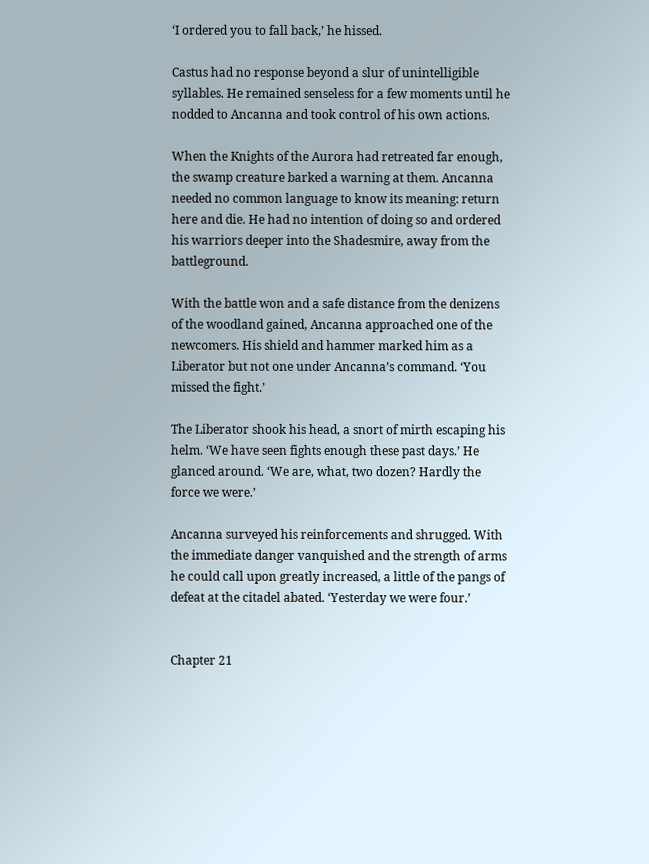‘I ordered you to fall back,’ he hissed.

Castus had no response beyond a slur of unintelligible syllables. He remained senseless for a few moments until he nodded to Ancanna and took control of his own actions.

When the Knights of the Aurora had retreated far enough, the swamp creature barked a warning at them. Ancanna needed no common language to know its meaning: return here and die. He had no intention of doing so and ordered his warriors deeper into the Shadesmire, away from the battleground.

With the battle won and a safe distance from the denizens of the woodland gained, Ancanna approached one of the newcomers. His shield and hammer marked him as a Liberator but not one under Ancanna’s command. ‘You missed the fight.’

The Liberator shook his head, a snort of mirth escaping his helm. ‘We have seen fights enough these past days.’ He glanced around. ‘We are, what, two dozen? Hardly the force we were.’

Ancanna surveyed his reinforcements and shrugged. With the immediate danger vanquished and the strength of arms he could call upon greatly increased, a little of the pangs of defeat at the citadel abated. ‘Yesterday we were four.’


Chapter 21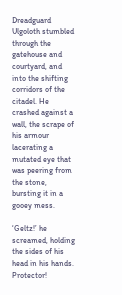Dreadguard Ulgoloth stumbled through the gatehouse and courtyard, and into the shifting corridors of the citadel. He crashed against a wall, the scrape of his armour lacerating a mutated eye that was peering from the stone, bursting it in a gooey mess.

‘Geltz!’ he screamed, holding the sides of his head in his hands. Protector!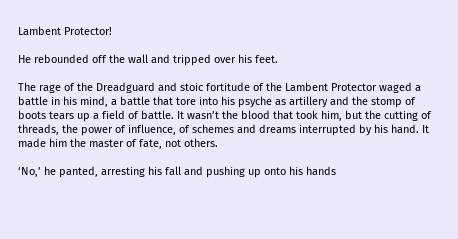Lambent Protector!

He rebounded off the wall and tripped over his feet.

The rage of the Dreadguard and stoic fortitude of the Lambent Protector waged a battle in his mind, a battle that tore into his psyche as artillery and the stomp of boots tears up a field of battle. It wasn’t the blood that took him, but the cutting of threads, the power of influence, of schemes and dreams interrupted by his hand. It made him the master of fate, not others.

‘No,’ he panted, arresting his fall and pushing up onto his hands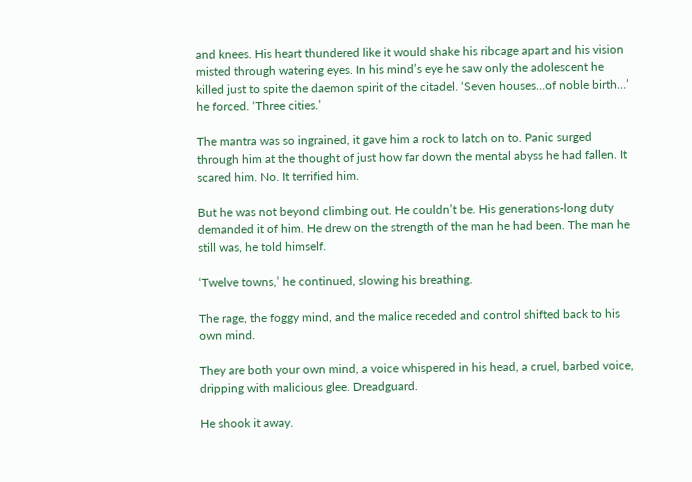and knees. His heart thundered like it would shake his ribcage apart and his vision misted through watering eyes. In his mind’s eye he saw only the adolescent he killed just to spite the daemon spirit of the citadel. ‘Seven houses…of noble birth…’ he forced. ‘Three cities.’

The mantra was so ingrained, it gave him a rock to latch on to. Panic surged through him at the thought of just how far down the mental abyss he had fallen. It scared him. No. It terrified him.

But he was not beyond climbing out. He couldn’t be. His generations-long duty demanded it of him. He drew on the strength of the man he had been. The man he still was, he told himself.

‘Twelve towns,’ he continued, slowing his breathing.

The rage, the foggy mind, and the malice receded and control shifted back to his own mind.

They are both your own mind, a voice whispered in his head, a cruel, barbed voice, dripping with malicious glee. Dreadguard.

He shook it away.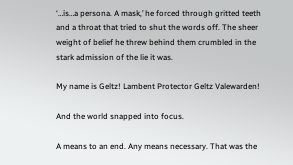‘…is…a persona. A mask,’ he forced through gritted teeth and a throat that tried to shut the words off. The sheer weight of belief he threw behind them crumbled in the stark admission of the lie it was.

My name is Geltz! Lambent Protector Geltz Valewarden!

And the world snapped into focus.

A means to an end. Any means necessary. That was the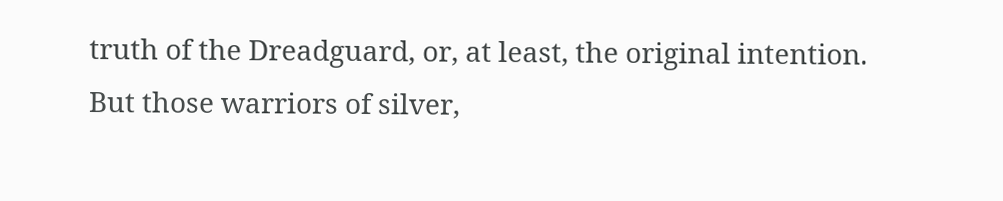truth of the Dreadguard, or, at least, the original intention. But those warriors of silver,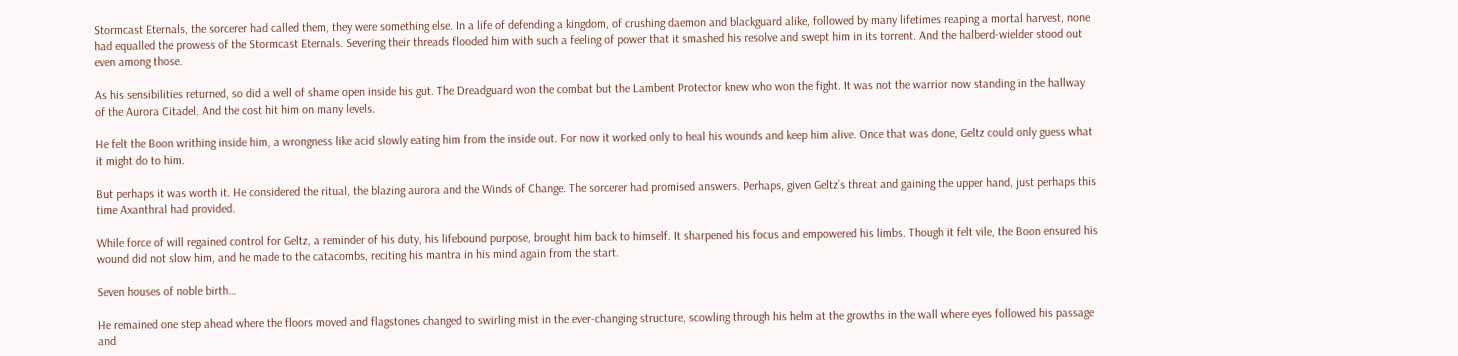Stormcast Eternals, the sorcerer had called them, they were something else. In a life of defending a kingdom, of crushing daemon and blackguard alike, followed by many lifetimes reaping a mortal harvest, none had equalled the prowess of the Stormcast Eternals. Severing their threads flooded him with such a feeling of power that it smashed his resolve and swept him in its torrent. And the halberd-wielder stood out even among those.

As his sensibilities returned, so did a well of shame open inside his gut. The Dreadguard won the combat but the Lambent Protector knew who won the fight. It was not the warrior now standing in the hallway of the Aurora Citadel. And the cost hit him on many levels.

He felt the Boon writhing inside him, a wrongness like acid slowly eating him from the inside out. For now it worked only to heal his wounds and keep him alive. Once that was done, Geltz could only guess what it might do to him.

But perhaps it was worth it. He considered the ritual, the blazing aurora and the Winds of Change. The sorcerer had promised answers. Perhaps, given Geltz’s threat and gaining the upper hand, just perhaps this time Axanthral had provided.

While force of will regained control for Geltz, a reminder of his duty, his lifebound purpose, brought him back to himself. It sharpened his focus and empowered his limbs. Though it felt vile, the Boon ensured his wound did not slow him, and he made to the catacombs, reciting his mantra in his mind again from the start.

Seven houses of noble birth…

He remained one step ahead where the floors moved and flagstones changed to swirling mist in the ever-changing structure, scowling through his helm at the growths in the wall where eyes followed his passage and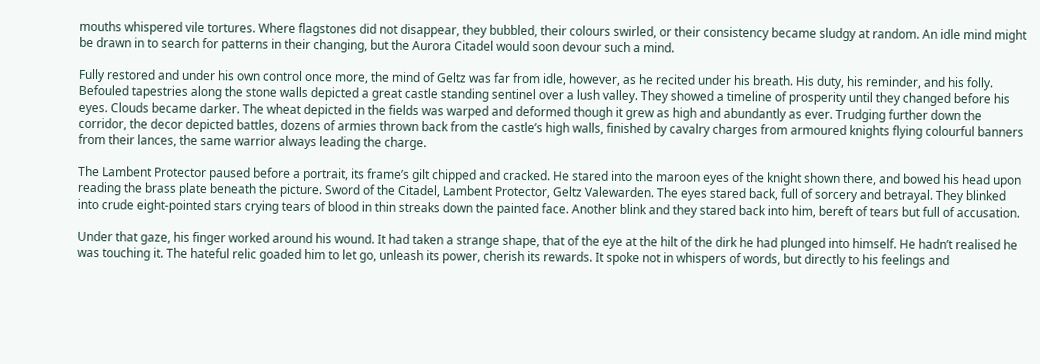mouths whispered vile tortures. Where flagstones did not disappear, they bubbled, their colours swirled, or their consistency became sludgy at random. An idle mind might be drawn in to search for patterns in their changing, but the Aurora Citadel would soon devour such a mind.

Fully restored and under his own control once more, the mind of Geltz was far from idle, however, as he recited under his breath. His duty, his reminder, and his folly. Befouled tapestries along the stone walls depicted a great castle standing sentinel over a lush valley. They showed a timeline of prosperity until they changed before his eyes. Clouds became darker. The wheat depicted in the fields was warped and deformed though it grew as high and abundantly as ever. Trudging further down the corridor, the decor depicted battles, dozens of armies thrown back from the castle’s high walls, finished by cavalry charges from armoured knights flying colourful banners from their lances, the same warrior always leading the charge.

The Lambent Protector paused before a portrait, its frame’s gilt chipped and cracked. He stared into the maroon eyes of the knight shown there, and bowed his head upon reading the brass plate beneath the picture. Sword of the Citadel, Lambent Protector, Geltz Valewarden. The eyes stared back, full of sorcery and betrayal. They blinked into crude eight-pointed stars crying tears of blood in thin streaks down the painted face. Another blink and they stared back into him, bereft of tears but full of accusation.

Under that gaze, his finger worked around his wound. It had taken a strange shape, that of the eye at the hilt of the dirk he had plunged into himself. He hadn’t realised he was touching it. The hateful relic goaded him to let go, unleash its power, cherish its rewards. It spoke not in whispers of words, but directly to his feelings and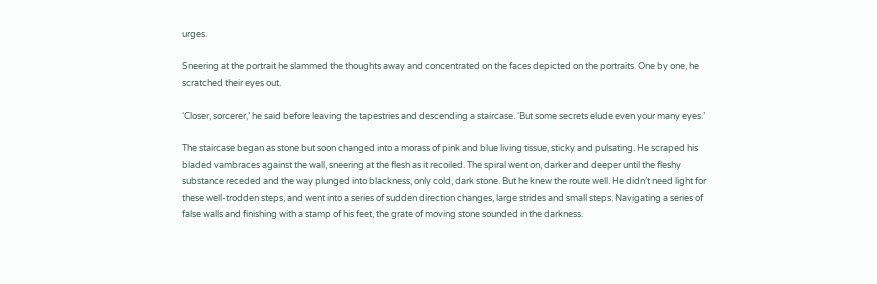urges.

Sneering at the portrait he slammed the thoughts away and concentrated on the faces depicted on the portraits. One by one, he scratched their eyes out.

‘Closer, sorcerer,’ he said before leaving the tapestries and descending a staircase. ‘But some secrets elude even your many eyes.’

The staircase began as stone but soon changed into a morass of pink and blue living tissue, sticky and pulsating. He scraped his bladed vambraces against the wall, sneering at the flesh as it recoiled. The spiral went on, darker and deeper until the fleshy substance receded and the way plunged into blackness, only cold, dark stone. But he knew the route well. He didn’t need light for these well-trodden steps, and went into a series of sudden direction changes, large strides and small steps. Navigating a series of false walls and finishing with a stamp of his feet, the grate of moving stone sounded in the darkness.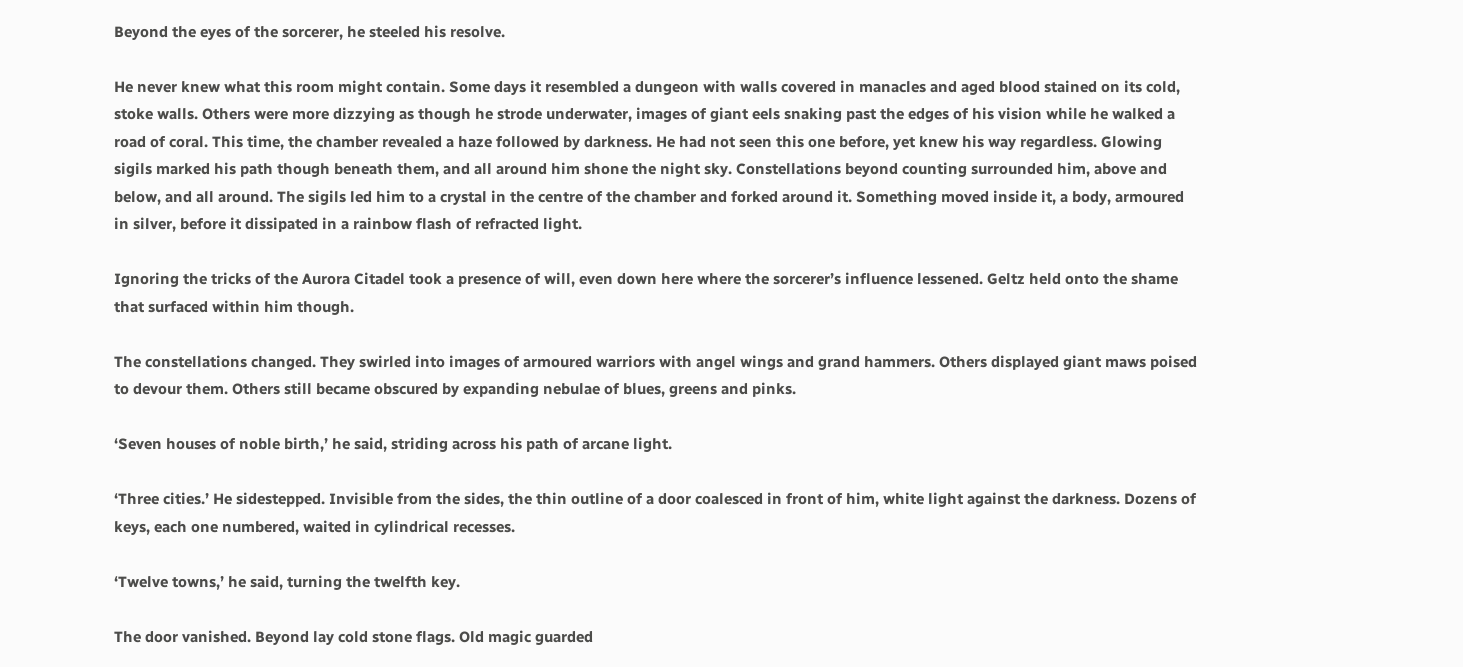Beyond the eyes of the sorcerer, he steeled his resolve.

He never knew what this room might contain. Some days it resembled a dungeon with walls covered in manacles and aged blood stained on its cold, stoke walls. Others were more dizzying as though he strode underwater, images of giant eels snaking past the edges of his vision while he walked a road of coral. This time, the chamber revealed a haze followed by darkness. He had not seen this one before, yet knew his way regardless. Glowing sigils marked his path though beneath them, and all around him shone the night sky. Constellations beyond counting surrounded him, above and below, and all around. The sigils led him to a crystal in the centre of the chamber and forked around it. Something moved inside it, a body, armoured in silver, before it dissipated in a rainbow flash of refracted light.

Ignoring the tricks of the Aurora Citadel took a presence of will, even down here where the sorcerer’s influence lessened. Geltz held onto the shame that surfaced within him though.

The constellations changed. They swirled into images of armoured warriors with angel wings and grand hammers. Others displayed giant maws poised to devour them. Others still became obscured by expanding nebulae of blues, greens and pinks.

‘Seven houses of noble birth,’ he said, striding across his path of arcane light.

‘Three cities.’ He sidestepped. Invisible from the sides, the thin outline of a door coalesced in front of him, white light against the darkness. Dozens of keys, each one numbered, waited in cylindrical recesses.

‘Twelve towns,’ he said, turning the twelfth key.

The door vanished. Beyond lay cold stone flags. Old magic guarded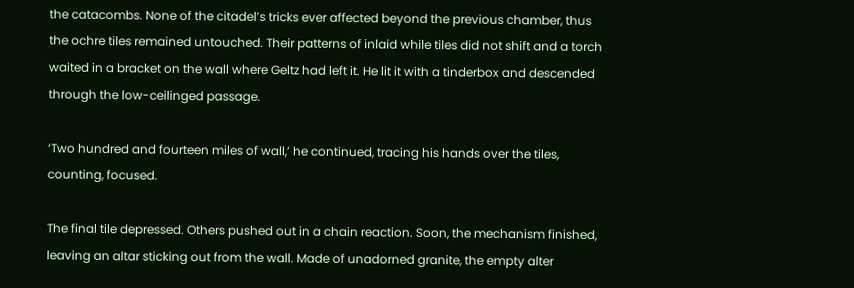the catacombs. None of the citadel’s tricks ever affected beyond the previous chamber, thus the ochre tiles remained untouched. Their patterns of inlaid while tiles did not shift and a torch waited in a bracket on the wall where Geltz had left it. He lit it with a tinderbox and descended through the low-ceilinged passage.

‘Two hundred and fourteen miles of wall,’ he continued, tracing his hands over the tiles, counting, focused.

The final tile depressed. Others pushed out in a chain reaction. Soon, the mechanism finished, leaving an altar sticking out from the wall. Made of unadorned granite, the empty alter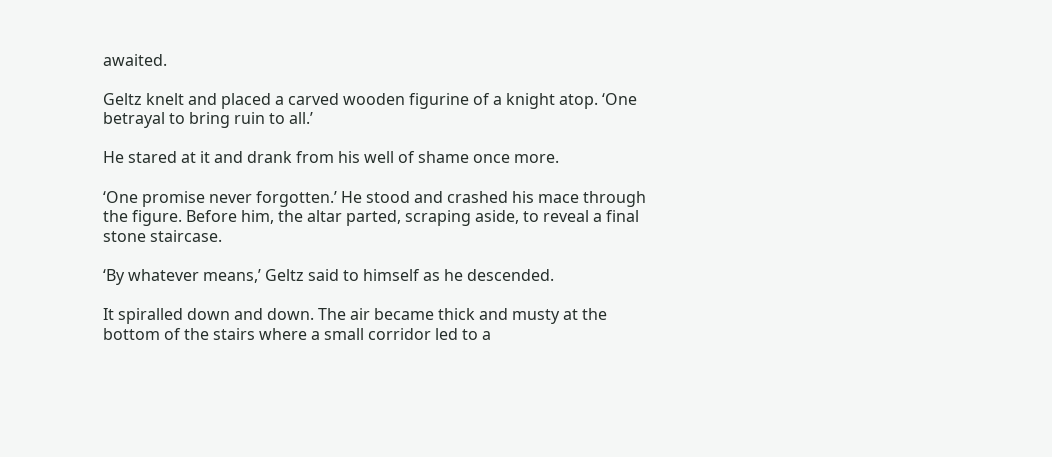awaited.

Geltz knelt and placed a carved wooden figurine of a knight atop. ‘One betrayal to bring ruin to all.’

He stared at it and drank from his well of shame once more.

‘One promise never forgotten.’ He stood and crashed his mace through the figure. Before him, the altar parted, scraping aside, to reveal a final stone staircase.

‘By whatever means,’ Geltz said to himself as he descended.

It spiralled down and down. The air became thick and musty at the bottom of the stairs where a small corridor led to a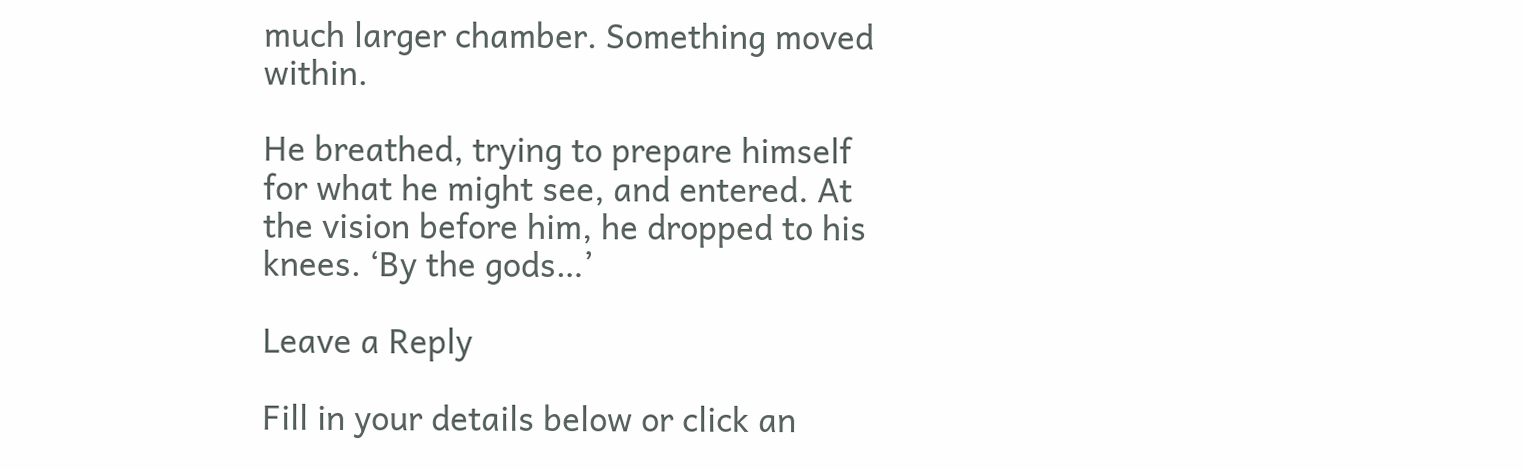much larger chamber. Something moved within.

He breathed, trying to prepare himself for what he might see, and entered. At the vision before him, he dropped to his knees. ‘By the gods…’

Leave a Reply

Fill in your details below or click an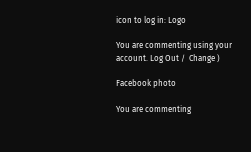icon to log in: Logo

You are commenting using your account. Log Out /  Change )

Facebook photo

You are commenting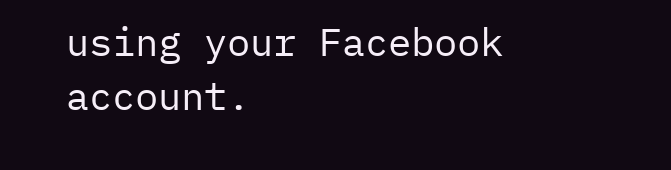using your Facebook account.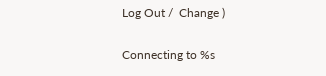Log Out /  Change )

Connecting to %s